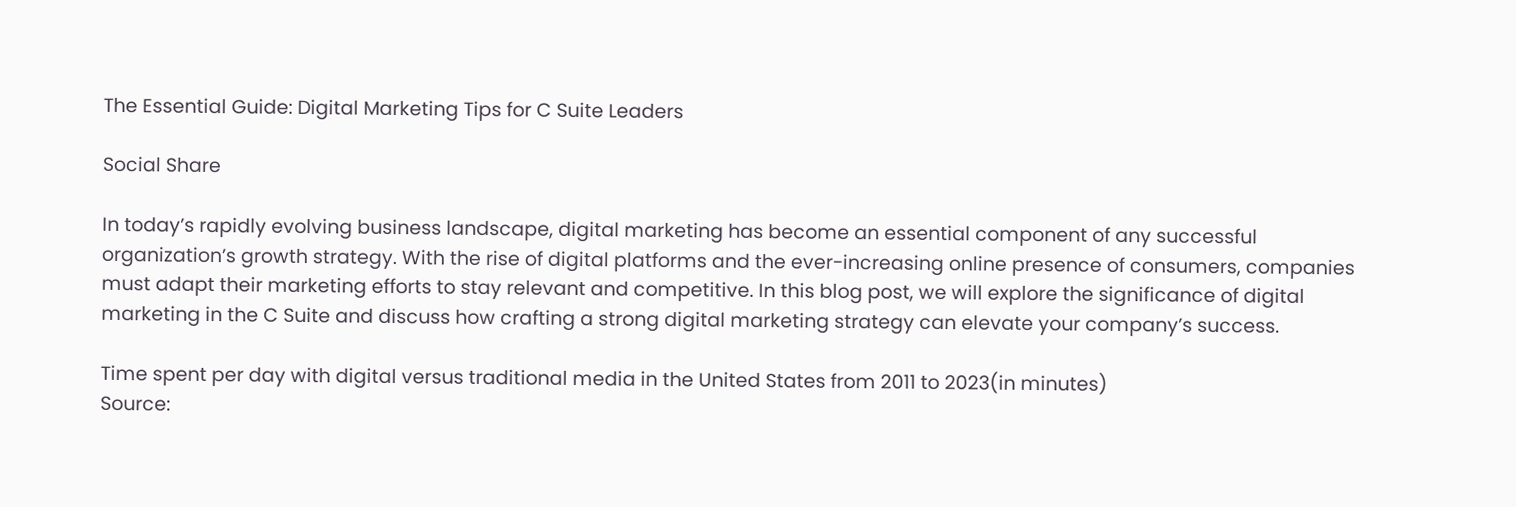The Essential Guide: Digital Marketing Tips for C Suite Leaders

Social Share

In today’s rapidly evolving business landscape, digital marketing has become an essential component of any successful organization’s growth strategy. With the rise of digital platforms and the ever-increasing online presence of consumers, companies must adapt their marketing efforts to stay relevant and competitive. In this blog post, we will explore the significance of digital marketing in the C Suite and discuss how crafting a strong digital marketing strategy can elevate your company’s success.

Time spent per day with digital versus traditional media in the United States from 2011 to 2023(in minutes)
Source: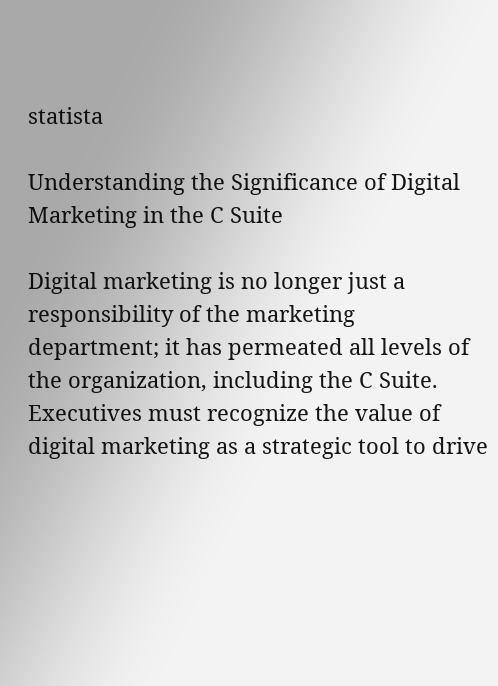statista

Understanding the Significance of Digital Marketing in the C Suite

Digital marketing is no longer just a responsibility of the marketing department; it has permeated all levels of the organization, including the C Suite. Executives must recognize the value of digital marketing as a strategic tool to drive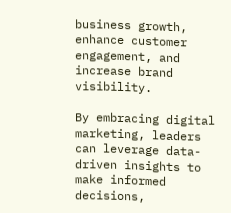business growth, enhance customer engagement, and increase brand visibility.

By embracing digital marketing, leaders can leverage data-driven insights to make informed decisions,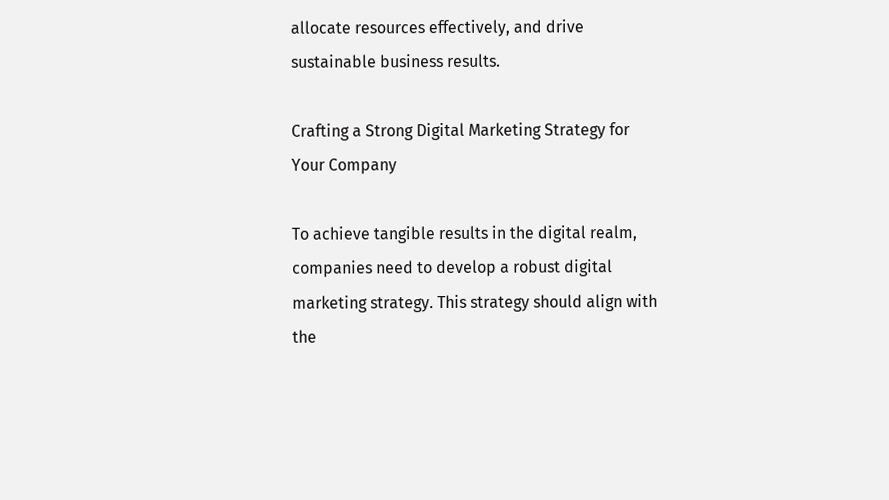allocate resources effectively, and drive sustainable business results.

Crafting a Strong Digital Marketing Strategy for Your Company

To achieve tangible results in the digital realm, companies need to develop a robust digital marketing strategy. This strategy should align with the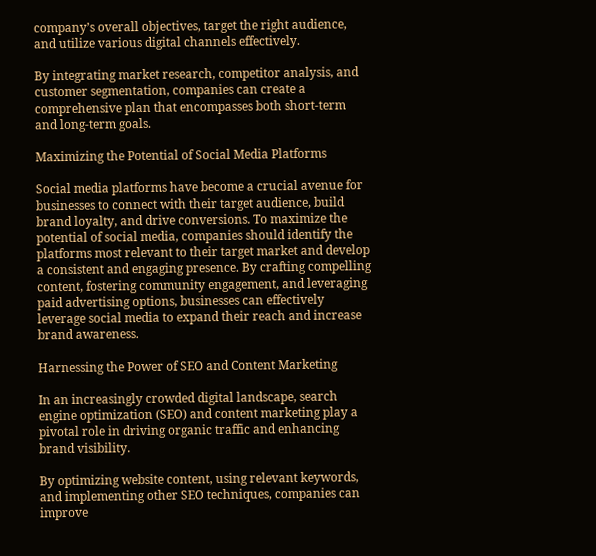company’s overall objectives, target the right audience, and utilize various digital channels effectively.

By integrating market research, competitor analysis, and customer segmentation, companies can create a comprehensive plan that encompasses both short-term and long-term goals.

Maximizing the Potential of Social Media Platforms

Social media platforms have become a crucial avenue for businesses to connect with their target audience, build brand loyalty, and drive conversions. To maximize the potential of social media, companies should identify the platforms most relevant to their target market and develop a consistent and engaging presence. By crafting compelling content, fostering community engagement, and leveraging paid advertising options, businesses can effectively leverage social media to expand their reach and increase brand awareness.

Harnessing the Power of SEO and Content Marketing

In an increasingly crowded digital landscape, search engine optimization (SEO) and content marketing play a pivotal role in driving organic traffic and enhancing brand visibility.

By optimizing website content, using relevant keywords, and implementing other SEO techniques, companies can improve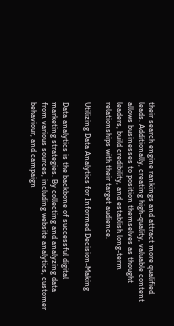their search engine rankings and attract more qualified leads. Additionally, creating high-quality, valuable content allows businesses to position themselves as thought leaders, build credibility, and establish long-term relationships with their target audience.

Utilizing Data Analytics for Informed Decision-Making

Data analytics is the backbone of successful digital marketing strategies. By collecting and analyzing data from various sources, including website analytics, customer behaviour, and campaign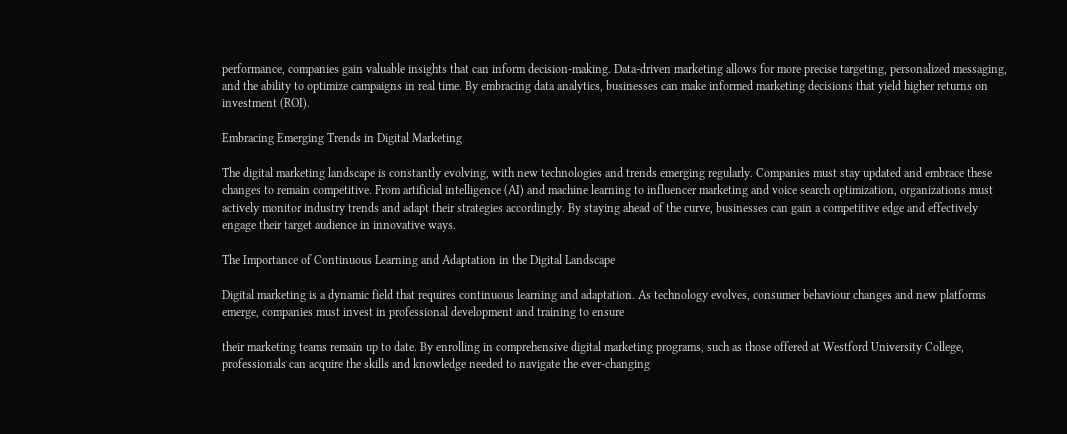performance, companies gain valuable insights that can inform decision-making. Data-driven marketing allows for more precise targeting, personalized messaging, and the ability to optimize campaigns in real time. By embracing data analytics, businesses can make informed marketing decisions that yield higher returns on investment (ROI).

Embracing Emerging Trends in Digital Marketing

The digital marketing landscape is constantly evolving, with new technologies and trends emerging regularly. Companies must stay updated and embrace these changes to remain competitive. From artificial intelligence (AI) and machine learning to influencer marketing and voice search optimization, organizations must actively monitor industry trends and adapt their strategies accordingly. By staying ahead of the curve, businesses can gain a competitive edge and effectively engage their target audience in innovative ways.

The Importance of Continuous Learning and Adaptation in the Digital Landscape

Digital marketing is a dynamic field that requires continuous learning and adaptation. As technology evolves, consumer behaviour changes and new platforms emerge, companies must invest in professional development and training to ensure

their marketing teams remain up to date. By enrolling in comprehensive digital marketing programs, such as those offered at Westford University College, professionals can acquire the skills and knowledge needed to navigate the ever-changing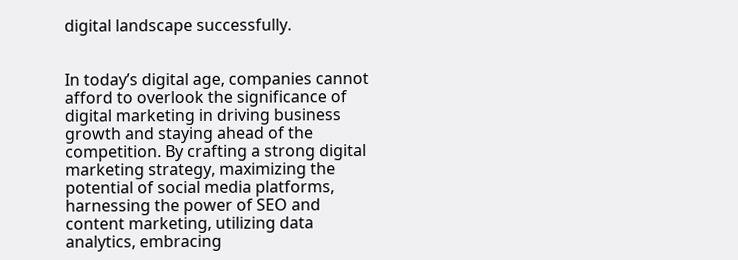digital landscape successfully.


In today’s digital age, companies cannot afford to overlook the significance of digital marketing in driving business growth and staying ahead of the competition. By crafting a strong digital marketing strategy, maximizing the potential of social media platforms, harnessing the power of SEO and content marketing, utilizing data analytics, embracing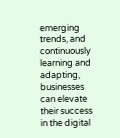emerging trends, and continuously learning and adapting, businesses can elevate their success in the digital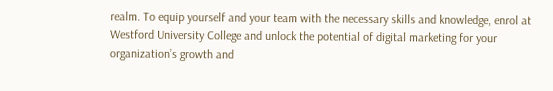realm. To equip yourself and your team with the necessary skills and knowledge, enrol at Westford University College and unlock the potential of digital marketing for your organization’s growth and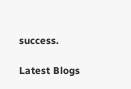success.

Latest Blogs